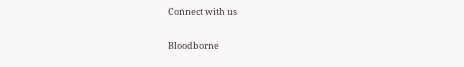Connect with us

Bloodborne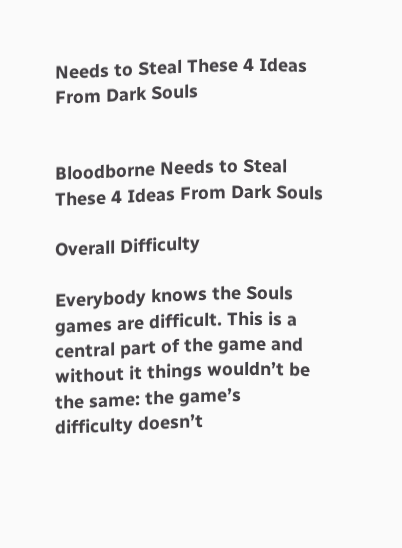Needs to Steal These 4 Ideas From Dark Souls


Bloodborne Needs to Steal These 4 Ideas From Dark Souls

Overall Difficulty

Everybody knows the Souls games are difficult. This is a central part of the game and without it things wouldn’t be the same: the game’s difficulty doesn’t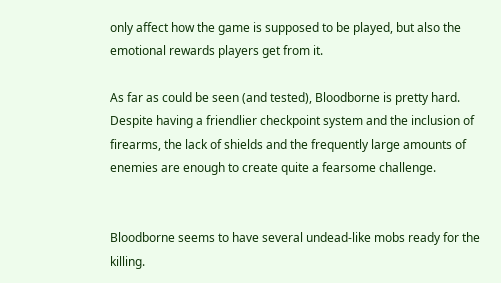only affect how the game is supposed to be played, but also the emotional rewards players get from it.

As far as could be seen (and tested), Bloodborne is pretty hard. Despite having a friendlier checkpoint system and the inclusion of firearms, the lack of shields and the frequently large amounts of enemies are enough to create quite a fearsome challenge.


Bloodborne seems to have several undead-like mobs ready for the killing.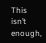This isn’t enough,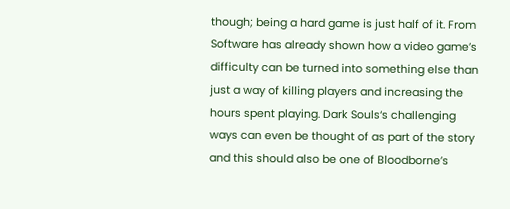though; being a hard game is just half of it. From Software has already shown how a video game’s difficulty can be turned into something else than just a way of killing players and increasing the hours spent playing. Dark Souls‘s challenging ways can even be thought of as part of the story and this should also be one of Bloodborne’s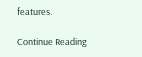features.

Continue Reading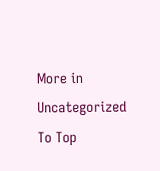More in Uncategorized
To Top